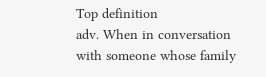Top definition
adv. When in conversation with someone whose family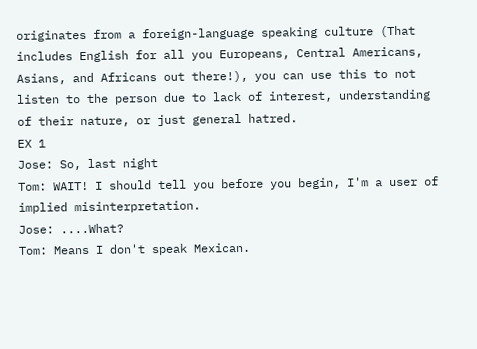originates from a foreign-language speaking culture (That includes English for all you Europeans, Central Americans, Asians, and Africans out there!), you can use this to not listen to the person due to lack of interest, understanding of their nature, or just general hatred.
EX 1
Jose: So, last night
Tom: WAIT! I should tell you before you begin, I'm a user of implied misinterpretation.
Jose: ....What?
Tom: Means I don't speak Mexican.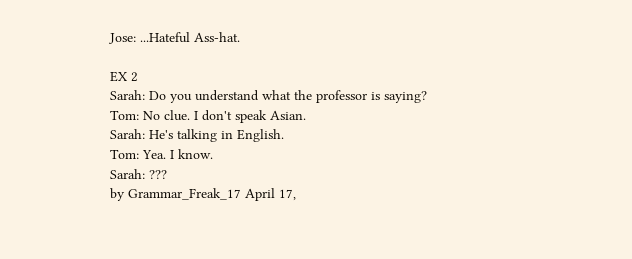Jose: ...Hateful Ass-hat.

EX 2
Sarah: Do you understand what the professor is saying?
Tom: No clue. I don't speak Asian.
Sarah: He's talking in English.
Tom: Yea. I know.
Sarah: ???
by Grammar_Freak_17 April 17,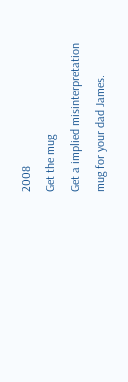2008
Get the mug
Get a implied misinterpretation mug for your dad James.